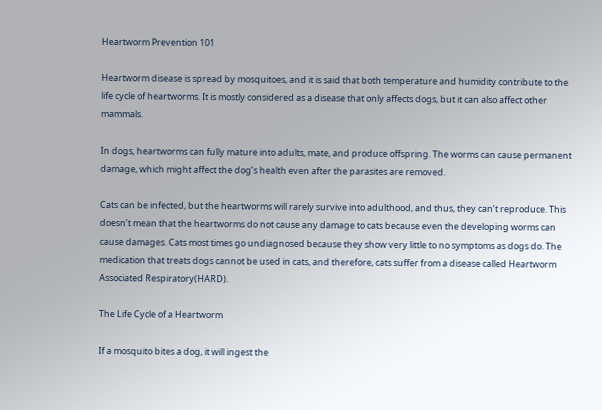Heartworm Prevention 101

Heartworm disease is spread by mosquitoes, and it is said that both temperature and humidity contribute to the life cycle of heartworms. It is mostly considered as a disease that only affects dogs, but it can also affect other mammals.

In dogs, heartworms can fully mature into adults, mate, and produce offspring. The worms can cause permanent damage, which might affect the dog’s health even after the parasites are removed.

Cats can be infected, but the heartworms will rarely survive into adulthood, and thus, they can’t reproduce. This doesn’t mean that the heartworms do not cause any damage to cats because even the developing worms can cause damages. Cats most times go undiagnosed because they show very little to no symptoms as dogs do. The medication that treats dogs cannot be used in cats, and therefore, cats suffer from a disease called Heartworm Associated Respiratory(HARD).

The Life Cycle of a Heartworm

If a mosquito bites a dog, it will ingest the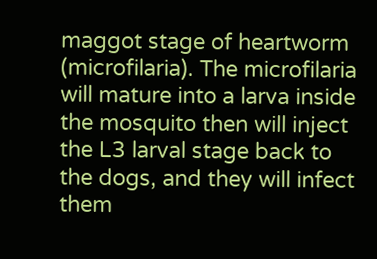maggot stage of heartworm (microfilaria). The microfilaria will mature into a larva inside the mosquito then will inject the L3 larval stage back to the dogs, and they will infect them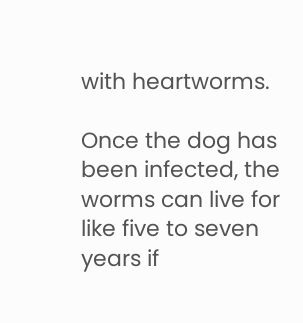with heartworms.

Once the dog has been infected, the worms can live for like five to seven years if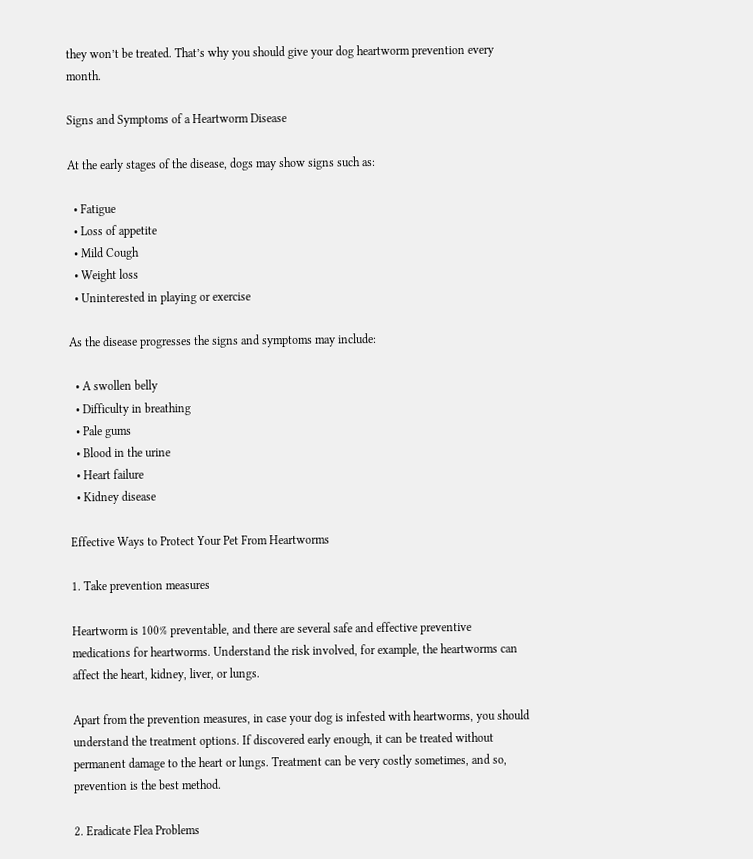they won’t be treated. That’s why you should give your dog heartworm prevention every month.

Signs and Symptoms of a Heartworm Disease

At the early stages of the disease, dogs may show signs such as:

  • Fatigue
  • Loss of appetite
  • Mild Cough
  • Weight loss
  • Uninterested in playing or exercise

As the disease progresses the signs and symptoms may include:

  • A swollen belly
  • Difficulty in breathing
  • Pale gums
  • Blood in the urine
  • Heart failure
  • Kidney disease

Effective Ways to Protect Your Pet From Heartworms

1. Take prevention measures

Heartworm is 100% preventable, and there are several safe and effective preventive medications for heartworms. Understand the risk involved, for example, the heartworms can affect the heart, kidney, liver, or lungs.

Apart from the prevention measures, in case your dog is infested with heartworms, you should understand the treatment options. If discovered early enough, it can be treated without permanent damage to the heart or lungs. Treatment can be very costly sometimes, and so, prevention is the best method.

2. Eradicate Flea Problems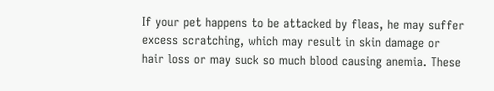If your pet happens to be attacked by fleas, he may suffer excess scratching, which may result in skin damage or hair loss or may suck so much blood causing anemia. These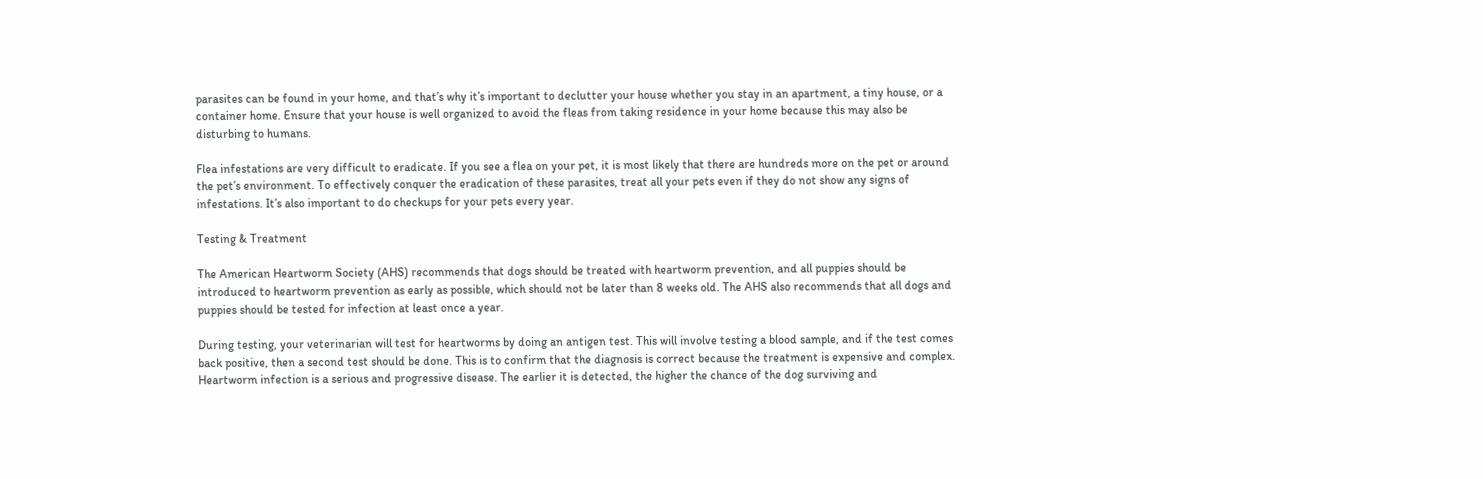parasites can be found in your home, and that’s why it’s important to declutter your house whether you stay in an apartment, a tiny house, or a container home. Ensure that your house is well organized to avoid the fleas from taking residence in your home because this may also be disturbing to humans.

Flea infestations are very difficult to eradicate. If you see a flea on your pet, it is most likely that there are hundreds more on the pet or around the pet’s environment. To effectively conquer the eradication of these parasites, treat all your pets even if they do not show any signs of infestations. It’s also important to do checkups for your pets every year.

Testing & Treatment

The American Heartworm Society (AHS) recommends that dogs should be treated with heartworm prevention, and all puppies should be introduced to heartworm prevention as early as possible, which should not be later than 8 weeks old. The AHS also recommends that all dogs and puppies should be tested for infection at least once a year.

During testing, your veterinarian will test for heartworms by doing an antigen test. This will involve testing a blood sample, and if the test comes back positive, then a second test should be done. This is to confirm that the diagnosis is correct because the treatment is expensive and complex. Heartworm infection is a serious and progressive disease. The earlier it is detected, the higher the chance of the dog surviving and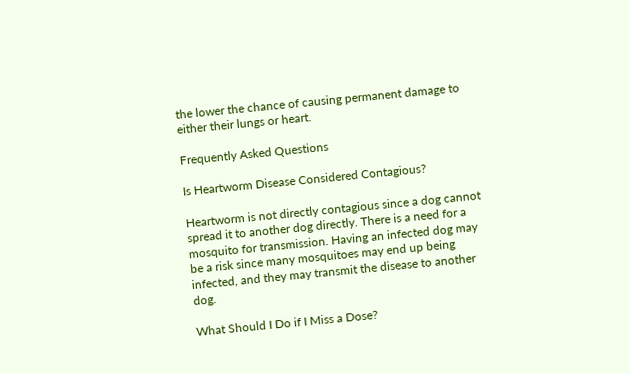the lower the chance of causing permanent damage to either their lungs or heart.

Frequently Asked Questions

Is Heartworm Disease Considered Contagious?

Heartworm is not directly contagious since a dog cannot spread it to another dog directly. There is a need for a mosquito for transmission. Having an infected dog may be a risk since many mosquitoes may end up being infected, and they may transmit the disease to another dog.

What Should I Do if I Miss a Dose?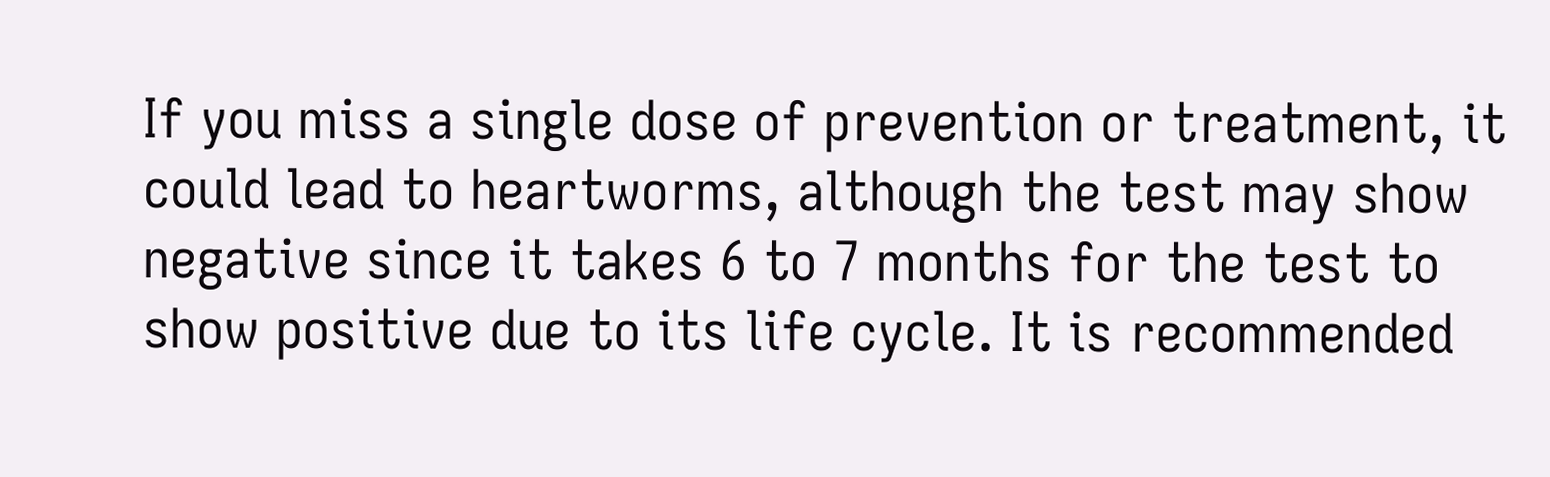If you miss a single dose of prevention or treatment, it could lead to heartworms, although the test may show negative since it takes 6 to 7 months for the test to show positive due to its life cycle. It is recommended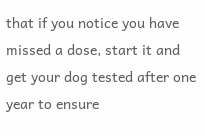that if you notice you have missed a dose, start it and get your dog tested after one year to ensure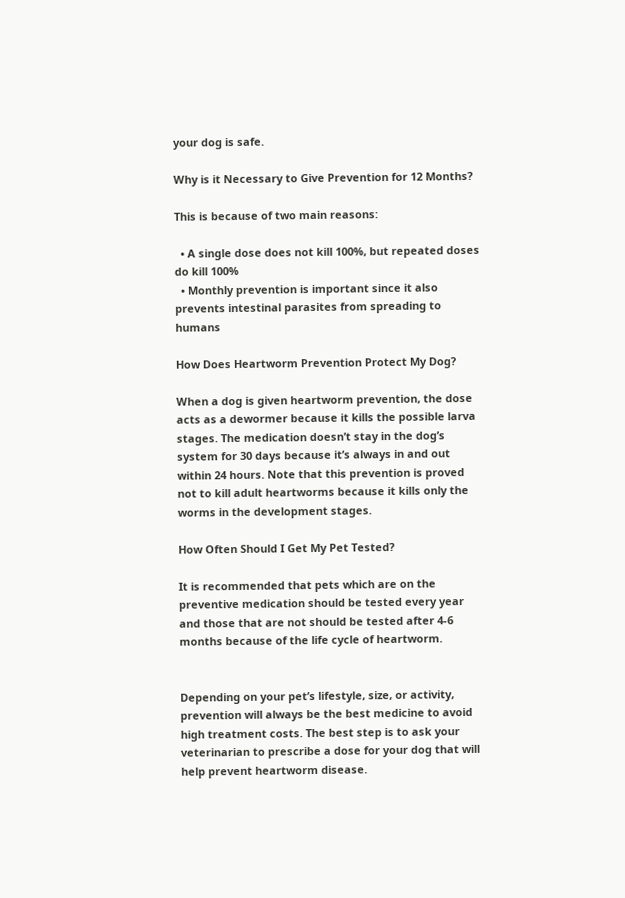your dog is safe.

Why is it Necessary to Give Prevention for 12 Months?

This is because of two main reasons:

  • A single dose does not kill 100%, but repeated doses do kill 100%
  • Monthly prevention is important since it also prevents intestinal parasites from spreading to humans

How Does Heartworm Prevention Protect My Dog?

When a dog is given heartworm prevention, the dose acts as a dewormer because it kills the possible larva stages. The medication doesn’t stay in the dog’s system for 30 days because it’s always in and out within 24 hours. Note that this prevention is proved not to kill adult heartworms because it kills only the worms in the development stages.

How Often Should I Get My Pet Tested?

It is recommended that pets which are on the preventive medication should be tested every year and those that are not should be tested after 4-6 months because of the life cycle of heartworm.


Depending on your pet’s lifestyle, size, or activity, prevention will always be the best medicine to avoid high treatment costs. The best step is to ask your veterinarian to prescribe a dose for your dog that will help prevent heartworm disease.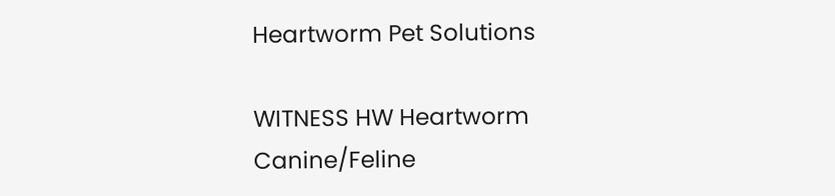Heartworm Pet Solutions

WITNESS HW Heartworm Canine/Feline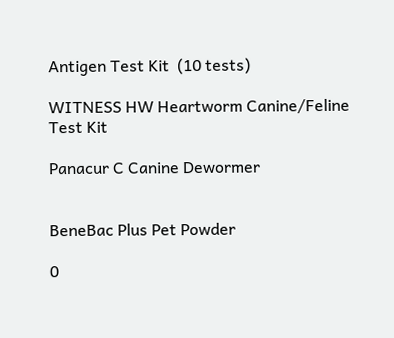Antigen Test Kit  (10 tests)

WITNESS HW Heartworm Canine/Feline Test Kit

Panacur C Canine Dewormer


BeneBac Plus Pet Powder

0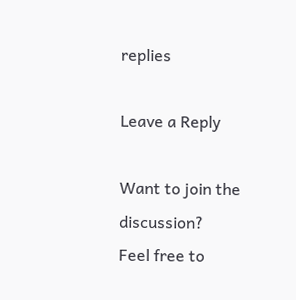replies

Leave a Reply

Want to join the discussion?
Feel free to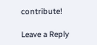contribute!

Leave a Reply